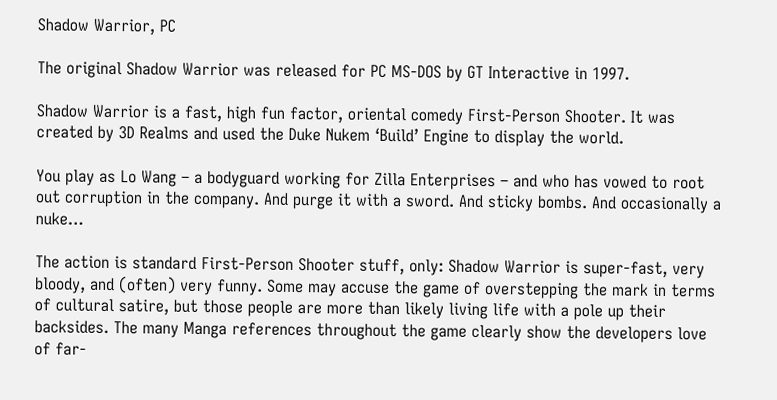Shadow Warrior, PC

The original Shadow Warrior was released for PC MS-DOS by GT Interactive in 1997.

Shadow Warrior is a fast, high fun factor, oriental comedy First-Person Shooter. It was created by 3D Realms and used the Duke Nukem ‘Build’ Engine to display the world.

You play as Lo Wang – a bodyguard working for Zilla Enterprises – and who has vowed to root out corruption in the company. And purge it with a sword. And sticky bombs. And occasionally a nuke…

The action is standard First-Person Shooter stuff, only: Shadow Warrior is super-fast, very bloody, and (often) very funny. Some may accuse the game of overstepping the mark in terms of cultural satire, but those people are more than likely living life with a pole up their backsides. The many Manga references throughout the game clearly show the developers love of far-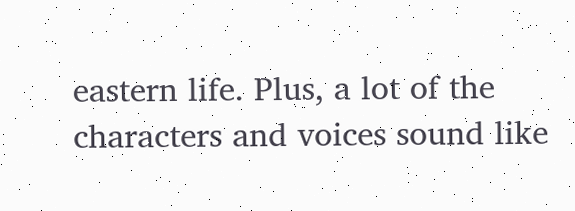eastern life. Plus, a lot of the characters and voices sound like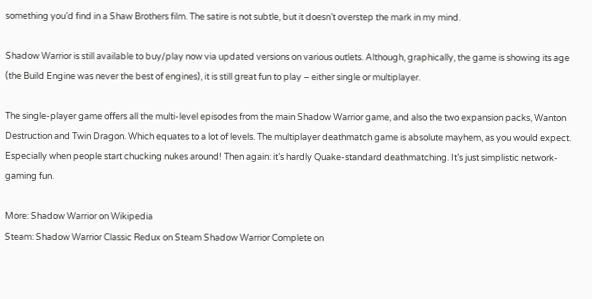something you’d find in a Shaw Brothers film. The satire is not subtle, but it doesn’t overstep the mark in my mind.

Shadow Warrior is still available to buy/play now via updated versions on various outlets. Although, graphically, the game is showing its age (the Build Engine was never the best of engines), it is still great fun to play – either single or multiplayer.

The single-player game offers all the multi-level episodes from the main Shadow Warrior game, and also the two expansion packs, Wanton Destruction and Twin Dragon. Which equates to a lot of levels. The multiplayer deathmatch game is absolute mayhem, as you would expect. Especially when people start chucking nukes around! Then again: it’s hardly Quake-standard deathmatching. It’s just simplistic network-gaming fun.

More: Shadow Warrior on Wikipedia
Steam: Shadow Warrior Classic Redux on Steam Shadow Warrior Complete on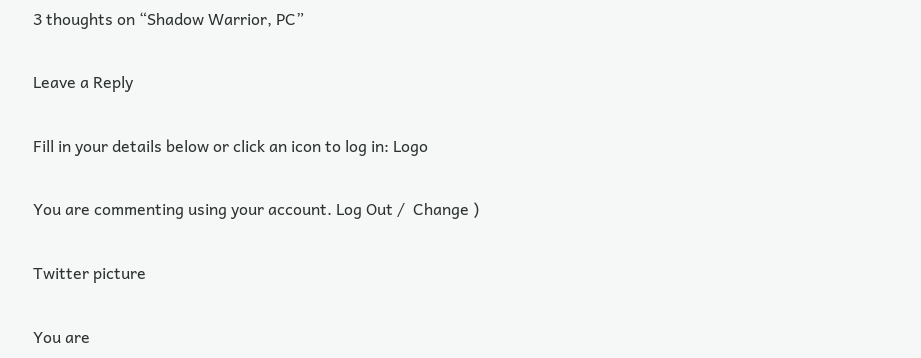3 thoughts on “Shadow Warrior, PC”

Leave a Reply

Fill in your details below or click an icon to log in: Logo

You are commenting using your account. Log Out /  Change )

Twitter picture

You are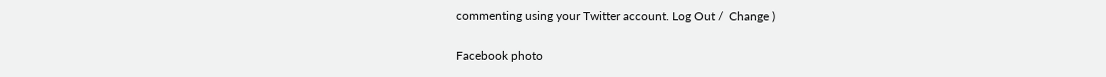commenting using your Twitter account. Log Out /  Change )

Facebook photo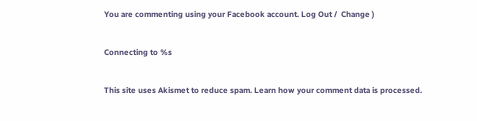You are commenting using your Facebook account. Log Out /  Change )

Connecting to %s

This site uses Akismet to reduce spam. Learn how your comment data is processed.